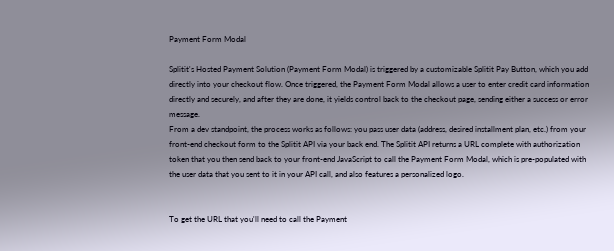Payment Form Modal

Splitit's Hosted Payment Solution (Payment Form Modal) is triggered by a customizable Splitit Pay Button, which you add directly into your checkout flow. Once triggered, the Payment Form Modal allows a user to enter credit card information directly and securely, and after they are done, it yields control back to the checkout page, sending either a success or error message.
From a dev standpoint, the process works as follows: you pass user data (address, desired installment plan, etc.) from your front-end checkout form to the Splitit API via your back end. The Splitit API returns a URL complete with authorization token that you then send back to your front-end JavaScript to call the Payment Form Modal, which is pre-populated with the user data that you sent to it in your API call, and also features a personalized logo.


To get the URL that you'll need to call the Payment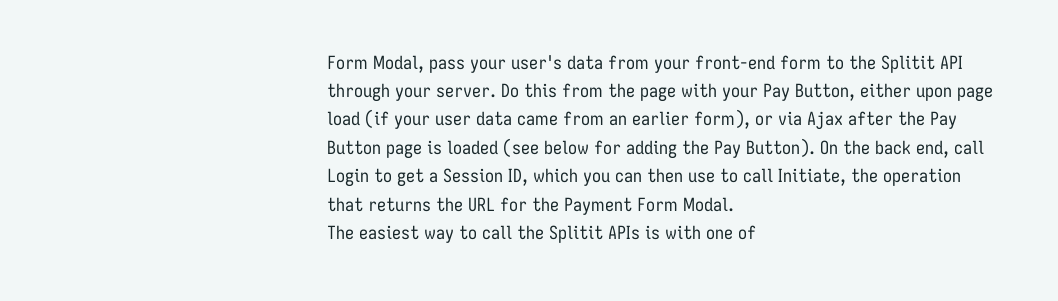Form Modal, pass your user's data from your front-end form to the Splitit API through your server. Do this from the page with your Pay Button, either upon page load (if your user data came from an earlier form), or via Ajax after the Pay Button page is loaded (see below for adding the Pay Button). On the back end, call Login to get a Session ID, which you can then use to call Initiate, the operation that returns the URL for the Payment Form Modal.
The easiest way to call the Splitit APIs is with one of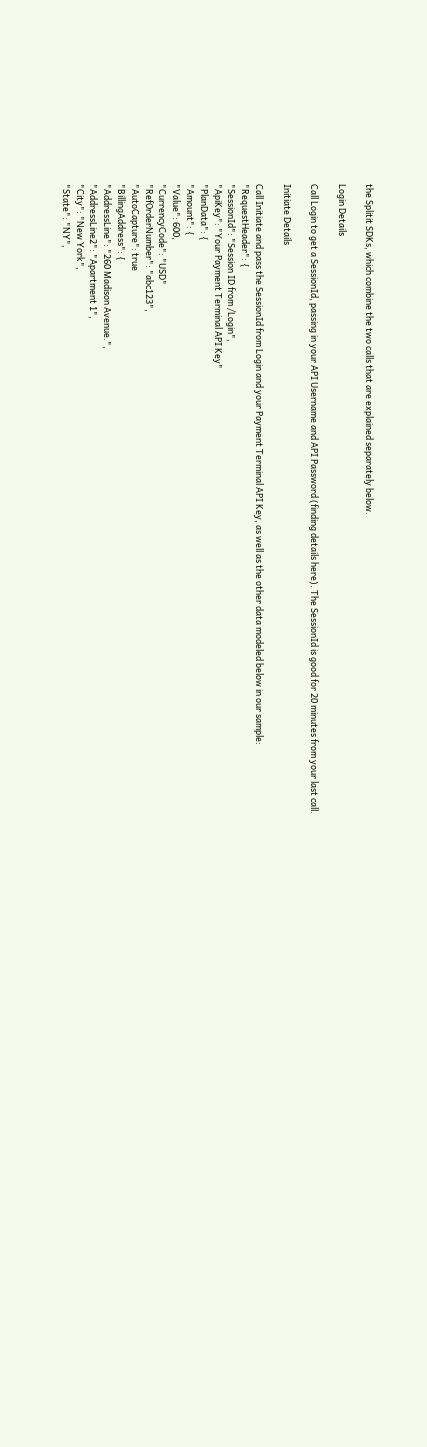the Splitit SDKs, which combine the two calls that are explained separately below.

Login Details

Call Login to get a SessionId, passing in your API Username and API Password (finding details here). The SessionId is good for 20 minutes from your last call.

Initiate Details

Call Initiate and pass the SessionId from Login and your Payment Terminal API Key, as well as the other data modeled below in our sample:
"RequestHeader": {
"SessionId": "Session ID from /Login",
"ApiKey": "Your Payment Terminal API Key"
"PlanData": {
"Amount": {
"Value": 600,
"CurrencyCode": "USD"
"RefOrderNumber": "abc123",
"AutoCapture": true
"BillingAddress": {
"AddressLine": "260 Madison Avenue.",
"AddressLine2": "Apartment 1",
"City": "New York",
"State": "NY",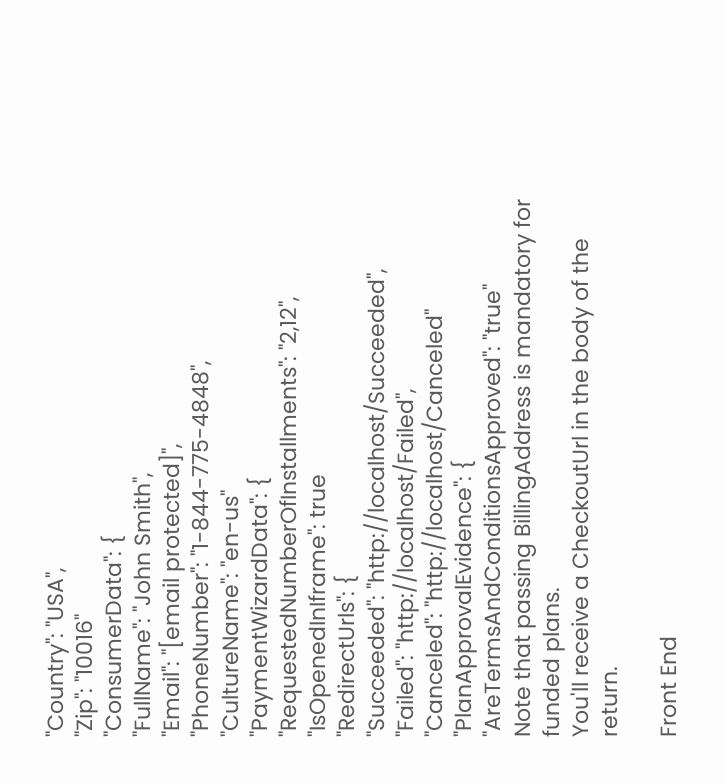"Country": "USA",
"Zip": "10016"
"ConsumerData": {
"FullName": "John Smith",
"Email": "[email protected]",
"PhoneNumber": "1-844-775-4848",
"CultureName": "en-us"
"PaymentWizardData": {
"RequestedNumberOfInstallments": "2,12",
"IsOpenedInIframe": true
"RedirectUrls": {
"Succeeded": "http://localhost/Succeeded",
"Failed": "http://localhost/Failed",
"Canceled": "http://localhost/Canceled"
"PlanApprovalEvidence": {
"AreTermsAndConditionsApproved": "true"
Note that passing BillingAddress is mandatory for funded plans.
You'll receive a CheckoutUrl in the body of the return.

Front End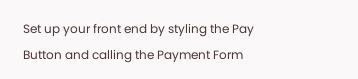Set up your front end by styling the Pay Button and calling the Payment Form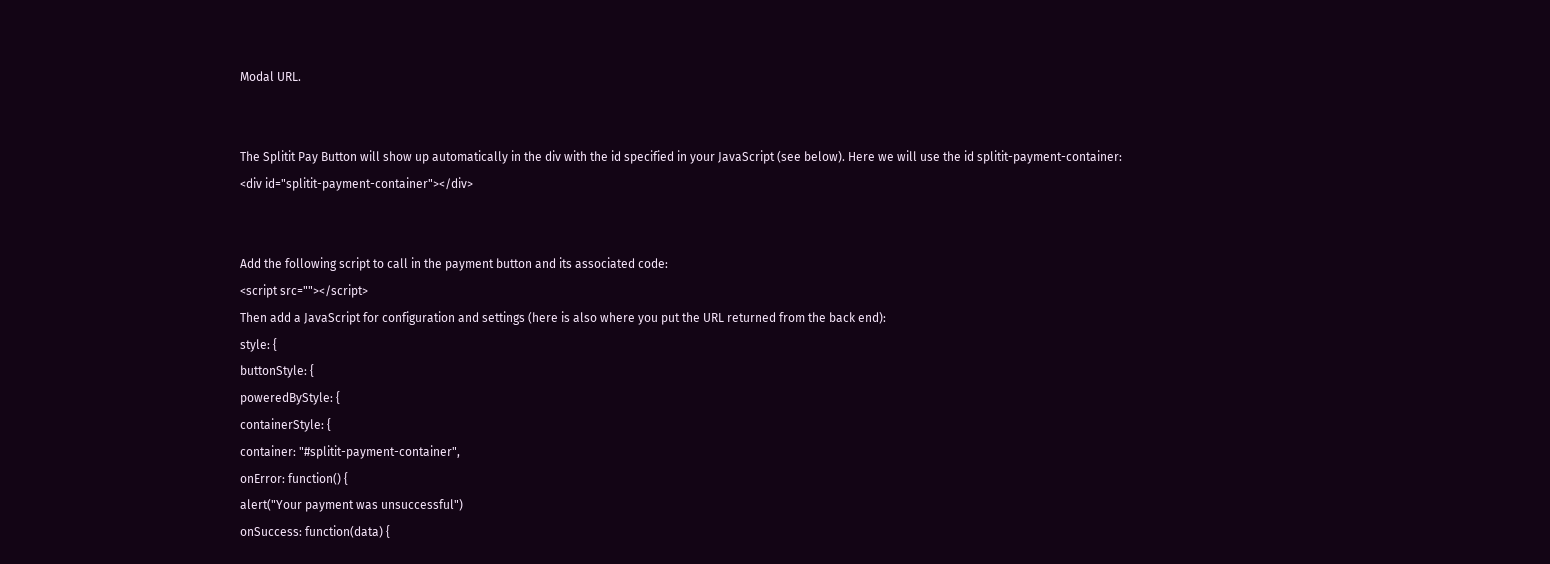Modal URL.


The Splitit Pay Button will show up automatically in the div with the id specified in your JavaScript (see below). Here we will use the id splitit-payment-container:
<div id="splitit-payment-container"></div>


Add the following script to call in the payment button and its associated code:
<script src=""></script>
Then add a JavaScript for configuration and settings (here is also where you put the URL returned from the back end):
style: {
buttonStyle: {
poweredByStyle: {
containerStyle: {
container: "#splitit-payment-container",
onError: function() {
alert("Your payment was unsuccessful")
onSuccess: function(data) {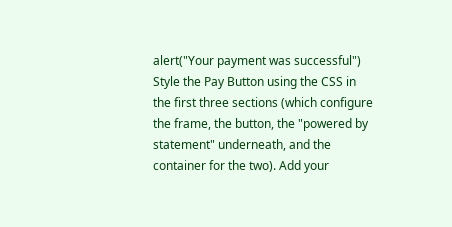alert("Your payment was successful")
Style the Pay Button using the CSS in the first three sections (which configure the frame, the button, the "powered by statement" underneath, and the container for the two). Add your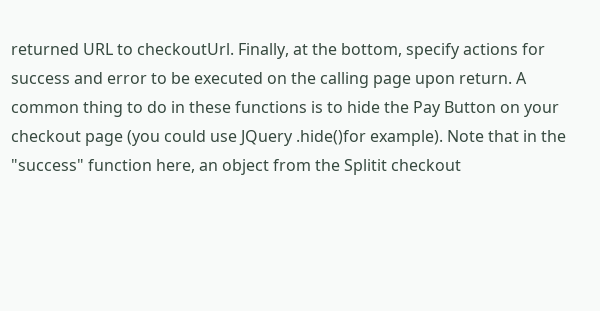returned URL to checkoutUrl. Finally, at the bottom, specify actions for success and error to be executed on the calling page upon return. A common thing to do in these functions is to hide the Pay Button on your checkout page (you could use JQuery .hide()for example). Note that in the "success" function here, an object from the Splitit checkout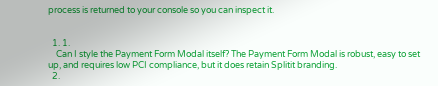process is returned to your console so you can inspect it.


  1. 1.
    Can I style the Payment Form Modal itself? The Payment Form Modal is robust, easy to set up, and requires low PCI compliance, but it does retain Splitit branding.
  2.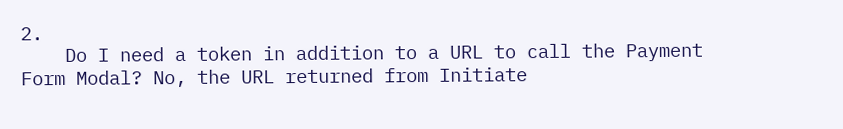2.
    Do I need a token in addition to a URL to call the Payment Form Modal? No, the URL returned from Initiate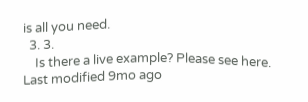is all you need.
  3. 3.
    Is there a live example? Please see here.
Last modified 9mo ago